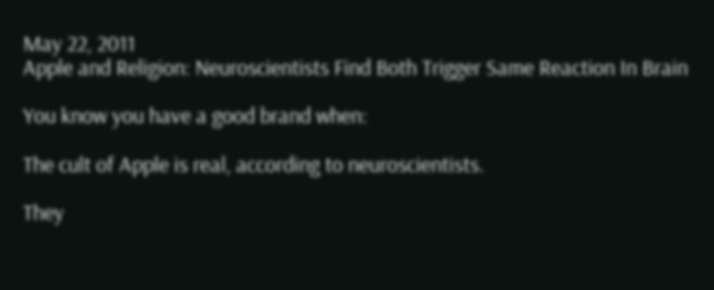May 22, 2011
Apple and Religion: Neuroscientists Find Both Trigger Same Reaction In Brain

You know you have a good brand when:

The cult of Apple is real, according to neuroscientists.

They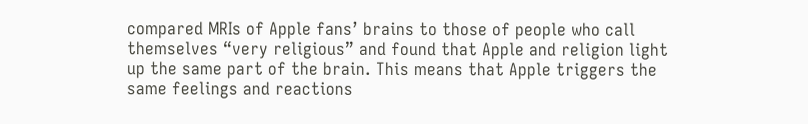compared MRIs of Apple fans’ brains to those of people who call themselves “very religious” and found that Apple and religion light up the same part of the brain. This means that Apple triggers the same feelings and reactions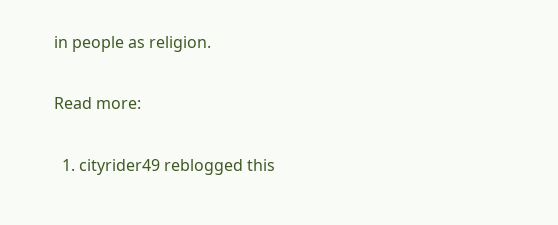in people as religion.

Read more:

  1. cityrider49 reblogged this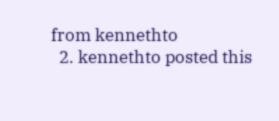from kennethto
  2. kennethto posted this